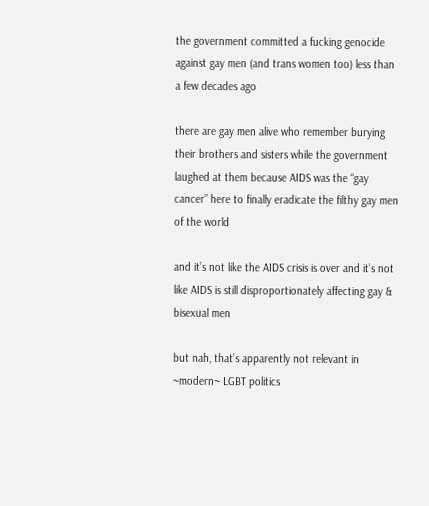the government committed a fucking genocide against gay men (and trans women too) less than a few decades ago

there are gay men alive who remember burying their brothers and sisters while the government laughed at them because AIDS was the “gay cancer” here to finally eradicate the filthy gay men of the world

and it’s not like the AIDS crisis is over and it’s not like AIDS is still disproportionately affecting gay & bisexual men

but nah, that’s apparently not relevant in ~modern~ LGBT politics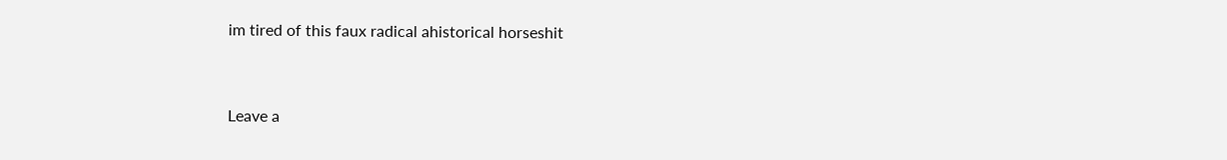im tired of this faux radical ahistorical horseshit


Leave a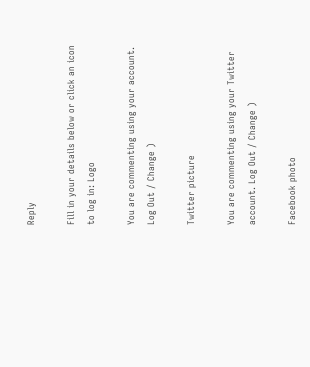Reply

Fill in your details below or click an icon to log in: Logo

You are commenting using your account. Log Out / Change )

Twitter picture

You are commenting using your Twitter account. Log Out / Change )

Facebook photo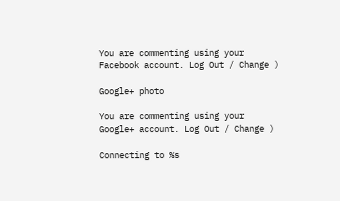You are commenting using your Facebook account. Log Out / Change )

Google+ photo

You are commenting using your Google+ account. Log Out / Change )

Connecting to %s